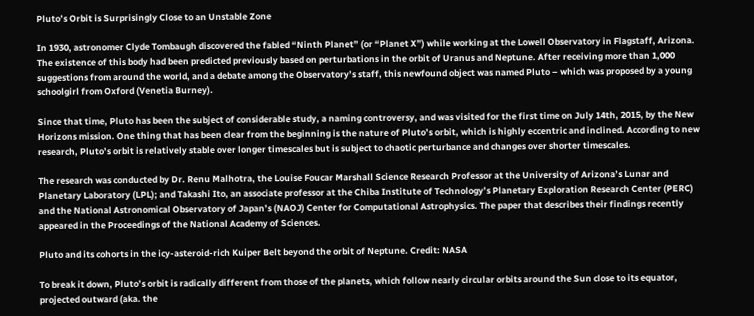Pluto’s Orbit is Surprisingly Close to an Unstable Zone

In 1930, astronomer Clyde Tombaugh discovered the fabled “Ninth Planet” (or “Planet X”) while working at the Lowell Observatory in Flagstaff, Arizona. The existence of this body had been predicted previously based on perturbations in the orbit of Uranus and Neptune. After receiving more than 1,000 suggestions from around the world, and a debate among the Observatory’s staff, this newfound object was named Pluto – which was proposed by a young schoolgirl from Oxford (Venetia Burney).

Since that time, Pluto has been the subject of considerable study, a naming controversy, and was visited for the first time on July 14th, 2015, by the New Horizons mission. One thing that has been clear from the beginning is the nature of Pluto’s orbit, which is highly eccentric and inclined. According to new research, Pluto’s orbit is relatively stable over longer timescales but is subject to chaotic perturbance and changes over shorter timescales.

The research was conducted by Dr. Renu Malhotra, the Louise Foucar Marshall Science Research Professor at the University of Arizona’s Lunar and Planetary Laboratory (LPL); and Takashi Ito, an associate professor at the Chiba Institute of Technology’s Planetary Exploration Research Center (PERC) and the National Astronomical Observatory of Japan’s (NAOJ) Center for Computational Astrophysics. The paper that describes their findings recently appeared in the Proceedings of the National Academy of Sciences.

Pluto and its cohorts in the icy-asteroid-rich Kuiper Belt beyond the orbit of Neptune. Credit: NASA

To break it down, Pluto’s orbit is radically different from those of the planets, which follow nearly circular orbits around the Sun close to its equator, projected outward (aka. the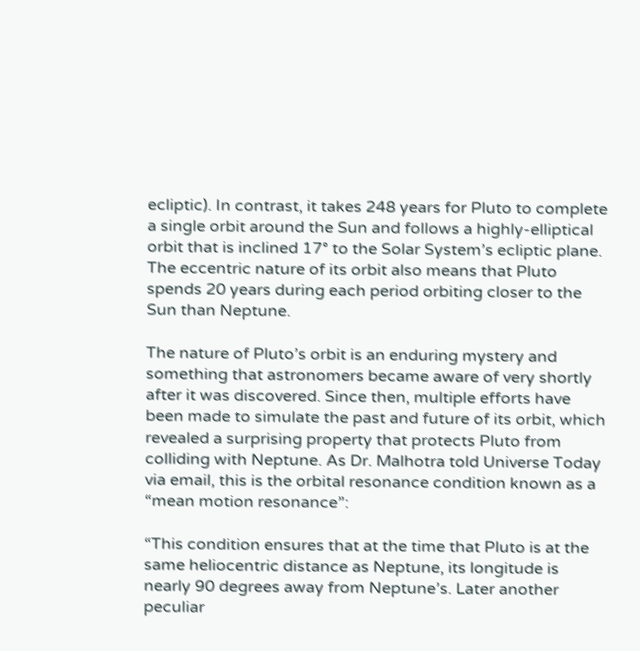ecliptic). In contrast, it takes 248 years for Pluto to complete a single orbit around the Sun and follows a highly-elliptical orbit that is inclined 17° to the Solar System’s ecliptic plane. The eccentric nature of its orbit also means that Pluto spends 20 years during each period orbiting closer to the Sun than Neptune.

The nature of Pluto’s orbit is an enduring mystery and something that astronomers became aware of very shortly after it was discovered. Since then, multiple efforts have been made to simulate the past and future of its orbit, which revealed a surprising property that protects Pluto from colliding with Neptune. As Dr. Malhotra told Universe Today via email, this is the orbital resonance condition known as a “mean motion resonance”:

“This condition ensures that at the time that Pluto is at the same heliocentric distance as Neptune, its longitude is nearly 90 degrees away from Neptune’s. Later another peculiar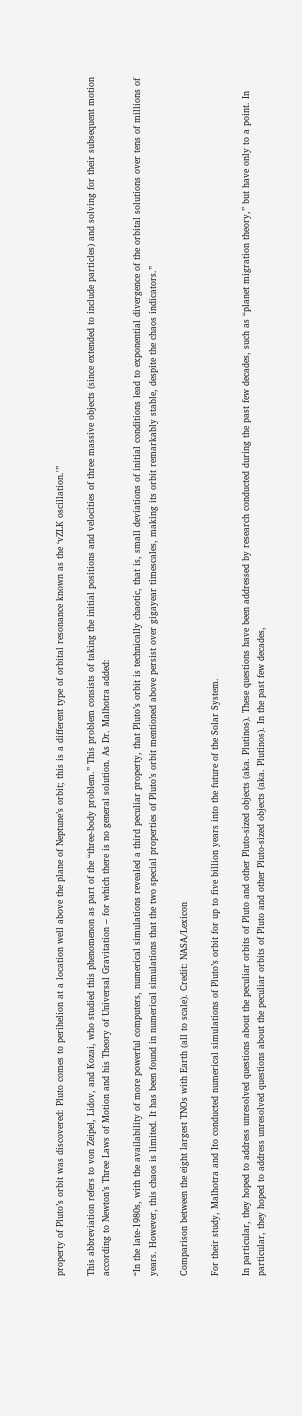property of Pluto’s orbit was discovered: Pluto comes to perihelion at a location well above the plane of Neptune’s orbit; this is a different type of orbital resonance known as the ‘vZLK oscillation.'”

This abbreviation refers to von Zeipel, Lidov, and Kozai, who studied this phenomenon as part of the “three-body problem.” This problem consists of taking the initial positions and velocities of three massive objects (since extended to include particles) and solving for their subsequent motion according to Newton’s Three Laws of Motion and his Theory of Universal Gravitation – for which there is no general solution. As Dr. Malhotra added:

“In the late-1980s, with the availability of more powerful computers, numerical simulations revealed a third peculiar property, that Pluto’s orbit is technically chaotic, that is, small deviations of initial conditions lead to exponential divergence of the orbital solutions over tens of millions of years. However, this chaos is limited. It has been found in numerical simulations that the two special properties of Pluto’s orbit mentioned above persist over gigayear timescales, making its orbit remarkably stable, despite the chaos indicators.”

Comparison between the eight largest TNOs with Earth (all to scale). Credit: NASA/Lexicon

For their study, Malhotra and Ito conducted numerical simulations of Pluto’s orbit for up to five billion years into the future of the Solar System.

In particular, they hoped to address unresolved questions about the peculiar orbits of Pluto and other Pluto-sized objects (aka. Plutinos). These questions have been addressed by research conducted during the past few decades, such as “planet migration theory,” but have only to a point. In particular, they hoped to address unresolved questions about the peculiar orbits of Pluto and other Pluto-sized objects (aka. Plutinos). In the past few decades,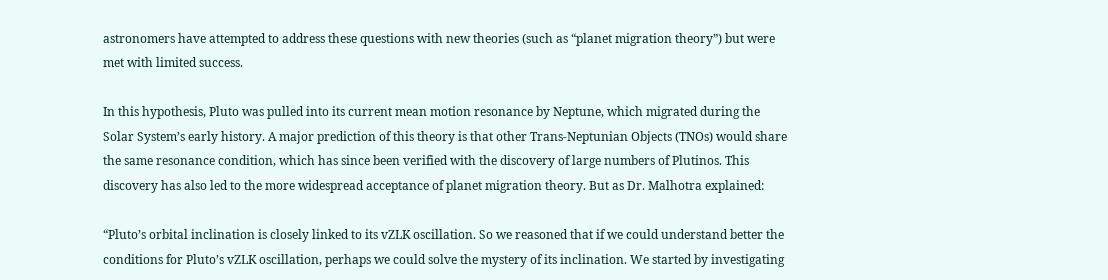astronomers have attempted to address these questions with new theories (such as “planet migration theory”) but were met with limited success.

In this hypothesis, Pluto was pulled into its current mean motion resonance by Neptune, which migrated during the Solar System’s early history. A major prediction of this theory is that other Trans-Neptunian Objects (TNOs) would share the same resonance condition, which has since been verified with the discovery of large numbers of Plutinos. This discovery has also led to the more widespread acceptance of planet migration theory. But as Dr. Malhotra explained:

“Pluto’s orbital inclination is closely linked to its vZLK oscillation. So we reasoned that if we could understand better the conditions for Pluto’s vZLK oscillation, perhaps we could solve the mystery of its inclination. We started by investigating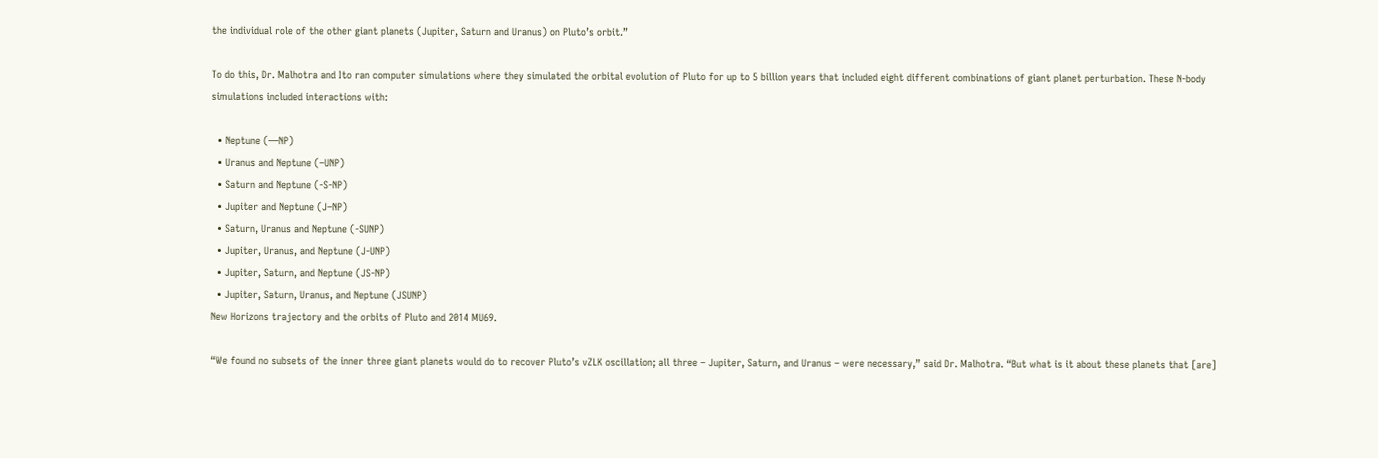the individual role of the other giant planets (Jupiter, Saturn and Uranus) on Pluto’s orbit.”

To do this, Dr. Malhotra and Ito ran computer simulations where they simulated the orbital evolution of Pluto for up to 5 billion years that included eight different combinations of giant planet perturbation. These N-body simulations included interactions with:

  • Neptune (—NP)
  • Uranus and Neptune (–UNP)
  • Saturn and Neptune (-S-NP)
  • Jupiter and Neptune (J–NP)
  • Saturn, Uranus and Neptune (-SUNP)
  • Jupiter, Uranus, and Neptune (J-UNP)
  • Jupiter, Saturn, and Neptune (JS-NP)
  • Jupiter, Saturn, Uranus, and Neptune (JSUNP)
New Horizons trajectory and the orbits of Pluto and 2014 MU69.

“We found no subsets of the inner three giant planets would do to recover Pluto’s vZLK oscillation; all three – Jupiter, Saturn, and Uranus – were necessary,” said Dr. Malhotra. “But what is it about these planets that [are]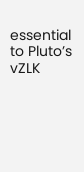essential to Pluto’s vZLK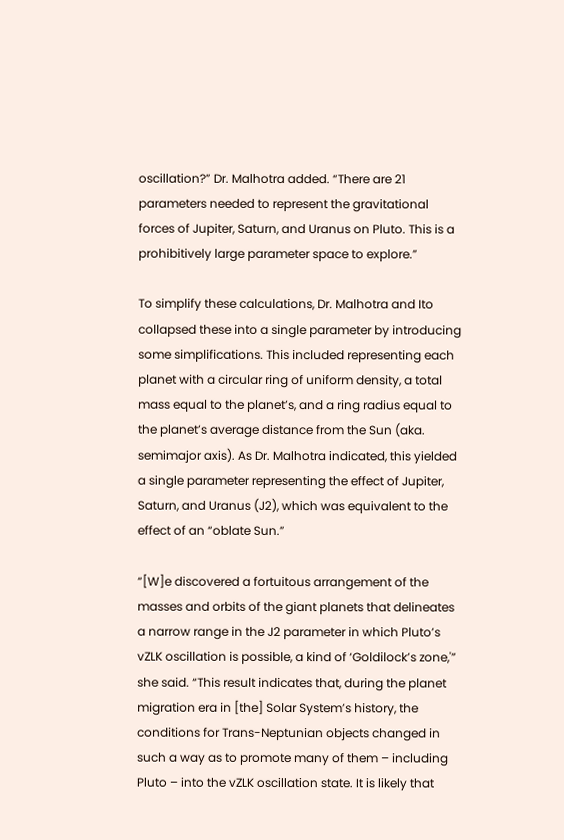oscillation?” Dr. Malhotra added. “There are 21 parameters needed to represent the gravitational forces of Jupiter, Saturn, and Uranus on Pluto. This is a prohibitively large parameter space to explore.”

To simplify these calculations, Dr. Malhotra and Ito collapsed these into a single parameter by introducing some simplifications. This included representing each planet with a circular ring of uniform density, a total mass equal to the planet’s, and a ring radius equal to the planet’s average distance from the Sun (aka. semimajor axis). As Dr. Malhotra indicated, this yielded a single parameter representing the effect of Jupiter, Saturn, and Uranus (J2), which was equivalent to the effect of an “oblate Sun.”

“[W]e discovered a fortuitous arrangement of the masses and orbits of the giant planets that delineates a narrow range in the J2 parameter in which Pluto’s vZLK oscillation is possible, a kind of ‘Goldilock’s zone,'” she said. “This result indicates that, during the planet migration era in [the] Solar System’s history, the conditions for Trans-Neptunian objects changed in such a way as to promote many of them – including Pluto – into the vZLK oscillation state. It is likely that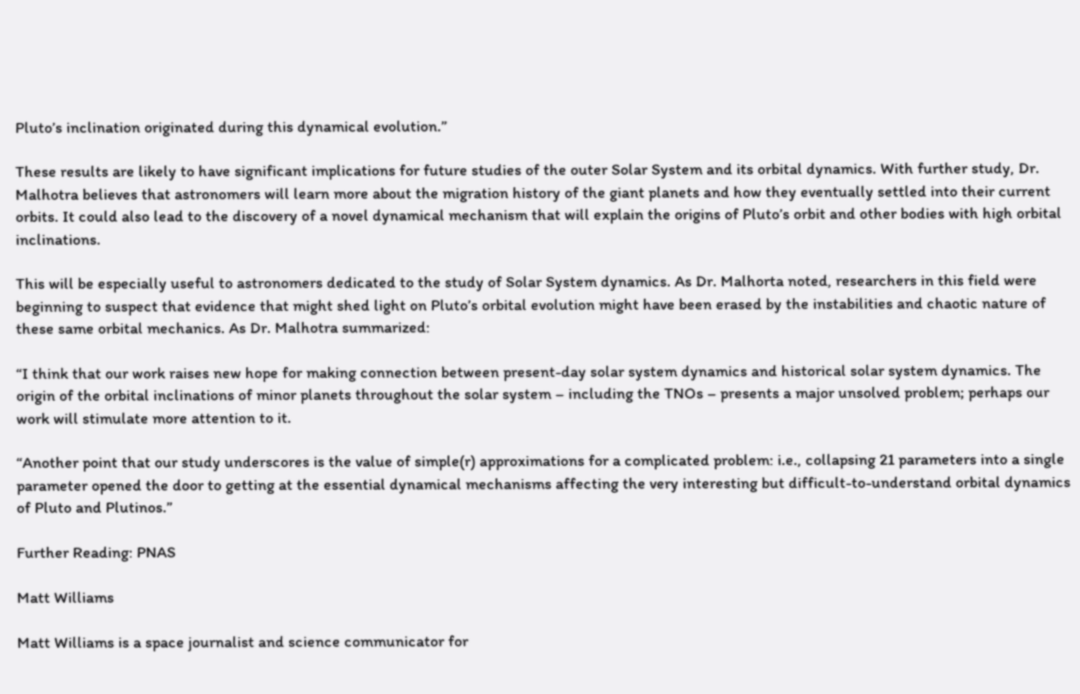Pluto’s inclination originated during this dynamical evolution.”

These results are likely to have significant implications for future studies of the outer Solar System and its orbital dynamics. With further study, Dr. Malhotra believes that astronomers will learn more about the migration history of the giant planets and how they eventually settled into their current orbits. It could also lead to the discovery of a novel dynamical mechanism that will explain the origins of Pluto’s orbit and other bodies with high orbital inclinations.

This will be especially useful to astronomers dedicated to the study of Solar System dynamics. As Dr. Malhorta noted, researchers in this field were beginning to suspect that evidence that might shed light on Pluto’s orbital evolution might have been erased by the instabilities and chaotic nature of these same orbital mechanics. As Dr. Malhotra summarized:

“I think that our work raises new hope for making connection between present-day solar system dynamics and historical solar system dynamics. The origin of the orbital inclinations of minor planets throughout the solar system – including the TNOs – presents a major unsolved problem; perhaps our work will stimulate more attention to it.

“Another point that our study underscores is the value of simple(r) approximations for a complicated problem: i.e., collapsing 21 parameters into a single parameter opened the door to getting at the essential dynamical mechanisms affecting the very interesting but difficult-to-understand orbital dynamics of Pluto and Plutinos.”

Further Reading: PNAS

Matt Williams

Matt Williams is a space journalist and science communicator for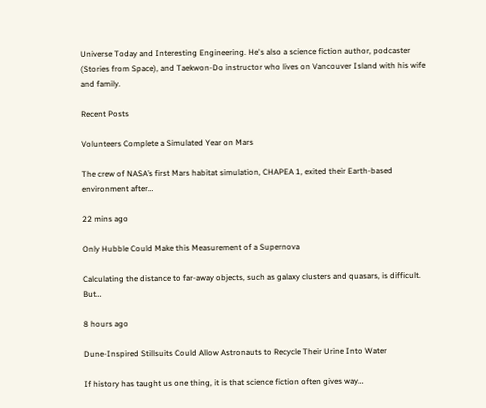Universe Today and Interesting Engineering. He's also a science fiction author, podcaster (Stories from Space), and Taekwon-Do instructor who lives on Vancouver Island with his wife and family.

Recent Posts

Volunteers Complete a Simulated Year on Mars

The crew of NASA’s first Mars habitat simulation, CHAPEA 1, exited their Earth-based environment after…

22 mins ago

Only Hubble Could Make this Measurement of a Supernova

Calculating the distance to far-away objects, such as galaxy clusters and quasars, is difficult. But…

8 hours ago

Dune-Inspired Stillsuits Could Allow Astronauts to Recycle Their Urine Into Water

If history has taught us one thing, it is that science fiction often gives way…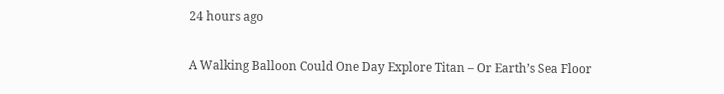24 hours ago

A Walking Balloon Could One Day Explore Titan – Or Earth’s Sea Floor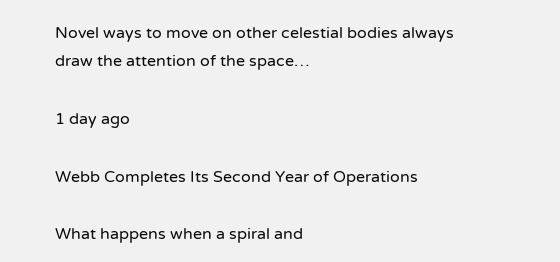Novel ways to move on other celestial bodies always draw the attention of the space…

1 day ago

Webb Completes Its Second Year of Operations

What happens when a spiral and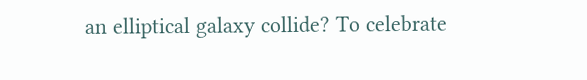an elliptical galaxy collide? To celebrate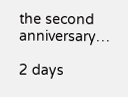the second anniversary…

2 days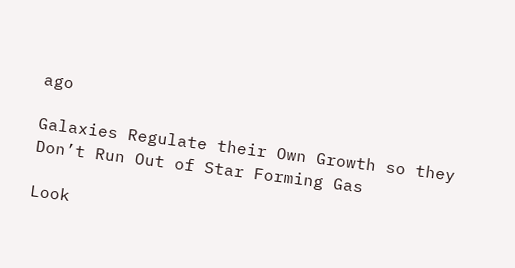ago

Galaxies Regulate their Own Growth so they Don’t Run Out of Star Forming Gas

Look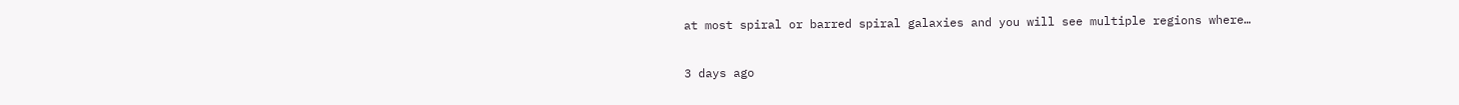at most spiral or barred spiral galaxies and you will see multiple regions where…

3 days ago